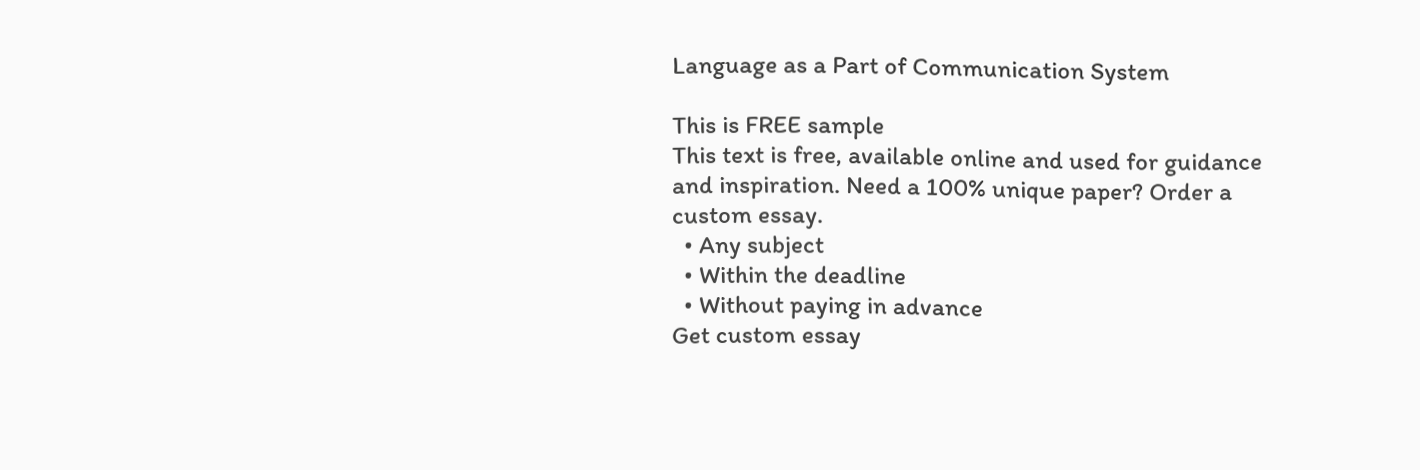Language as a Part of Communication System

This is FREE sample
This text is free, available online and used for guidance and inspiration. Need a 100% unique paper? Order a custom essay.
  • Any subject
  • Within the deadline
  • Without paying in advance
Get custom essay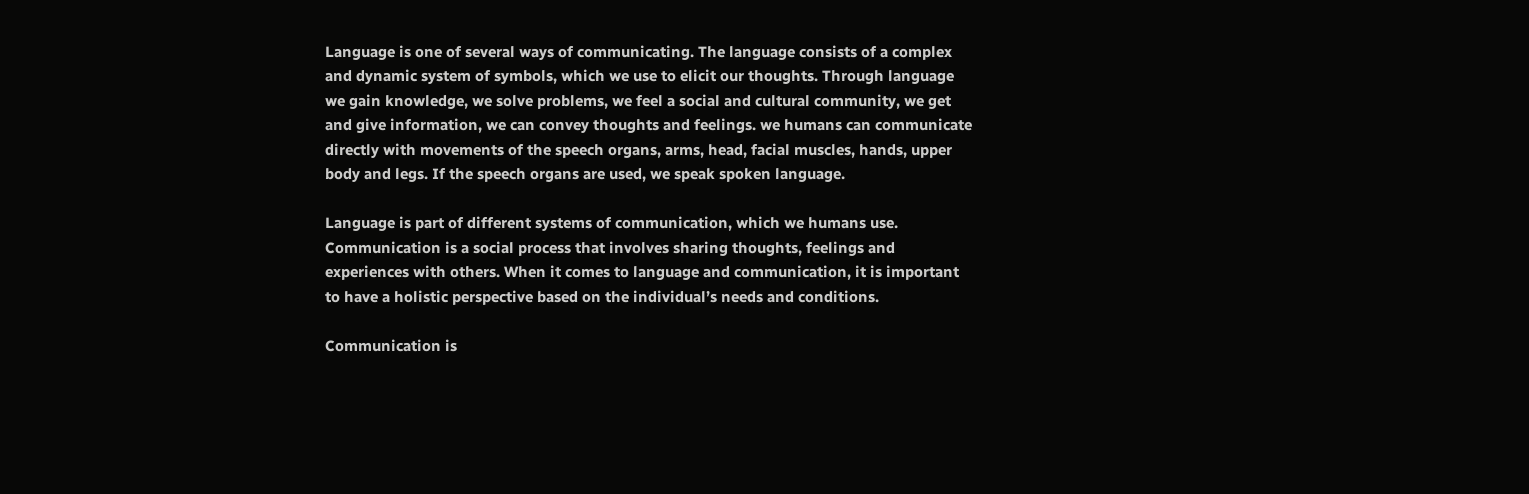Language is one of several ways of communicating. The language consists of a complex and dynamic system of symbols, which we use to elicit our thoughts. Through language we gain knowledge, we solve problems, we feel a social and cultural community, we get and give information, we can convey thoughts and feelings. we humans can communicate directly with movements of the speech organs, arms, head, facial muscles, hands, upper body and legs. If the speech organs are used, we speak spoken language.

Language is part of different systems of communication, which we humans use. Communication is a social process that involves sharing thoughts, feelings and experiences with others. When it comes to language and communication, it is important to have a holistic perspective based on the individual’s needs and conditions.

Communication is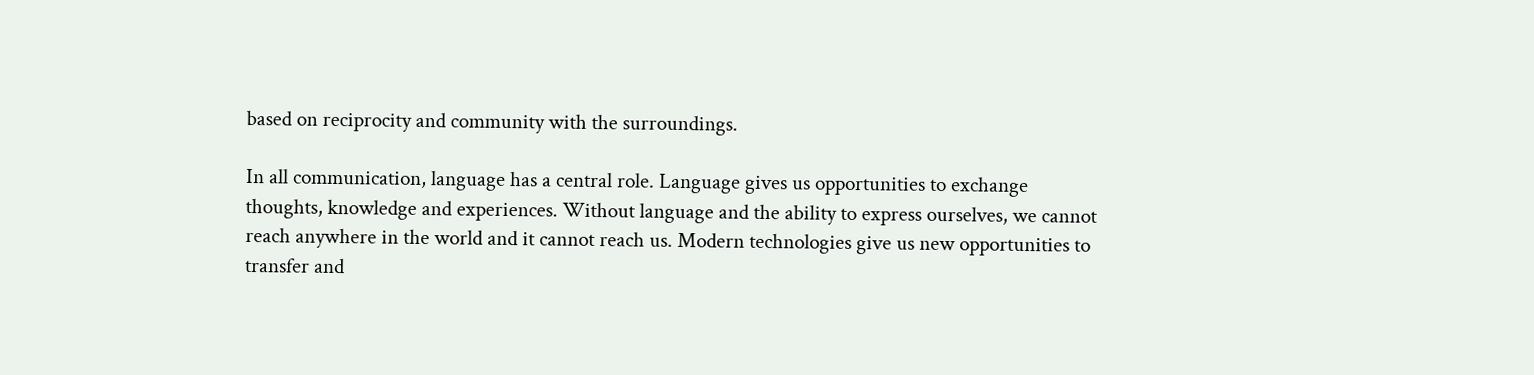based on reciprocity and community with the surroundings.

In all communication, language has a central role. Language gives us opportunities to exchange thoughts, knowledge and experiences. Without language and the ability to express ourselves, we cannot reach anywhere in the world and it cannot reach us. Modern technologies give us new opportunities to transfer and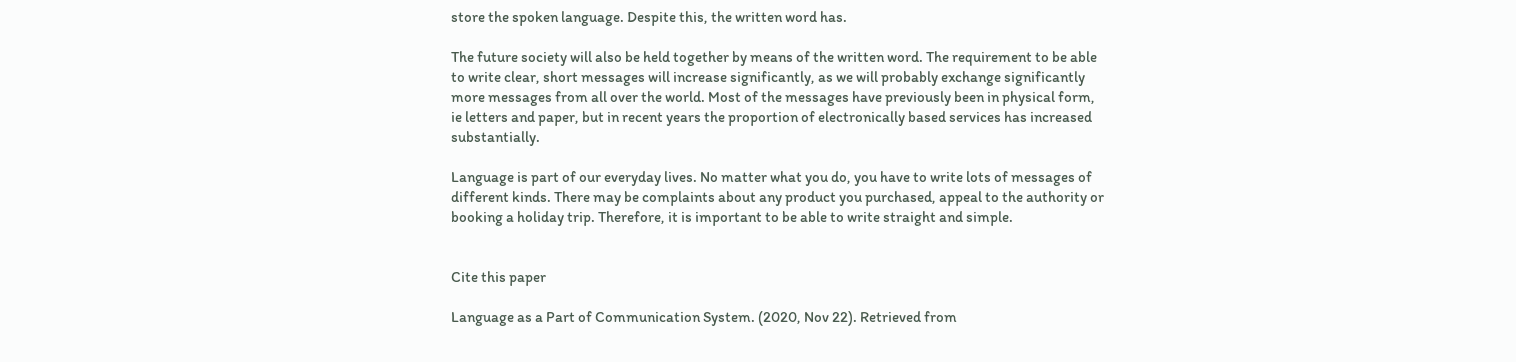store the spoken language. Despite this, the written word has.

The future society will also be held together by means of the written word. The requirement to be able to write clear, short messages will increase significantly, as we will probably exchange significantly more messages from all over the world. Most of the messages have previously been in physical form, ie letters and paper, but in recent years the proportion of electronically based services has increased substantially.

Language is part of our everyday lives. No matter what you do, you have to write lots of messages of different kinds. There may be complaints about any product you purchased, appeal to the authority or booking a holiday trip. Therefore, it is important to be able to write straight and simple.


Cite this paper

Language as a Part of Communication System. (2020, Nov 22). Retrieved from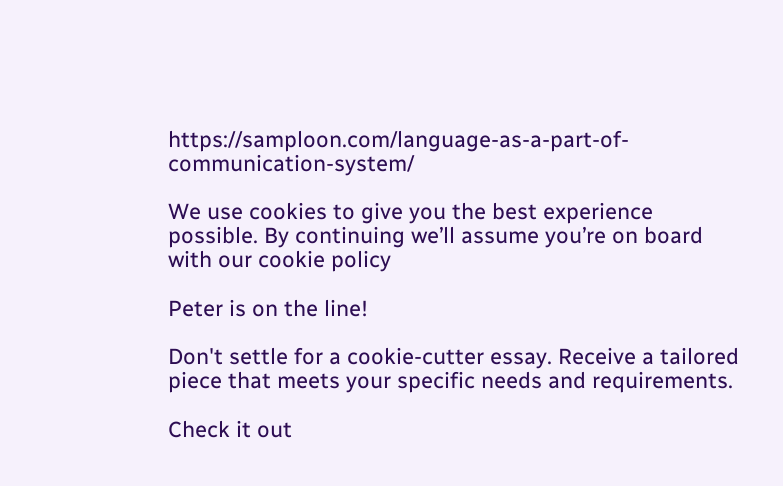https://samploon.com/language-as-a-part-of-communication-system/

We use cookies to give you the best experience possible. By continuing we’ll assume you’re on board with our cookie policy

Peter is on the line!

Don't settle for a cookie-cutter essay. Receive a tailored piece that meets your specific needs and requirements.

Check it out